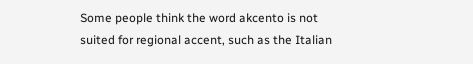Some people think the word akcento is not suited for regional accent, such as the Italian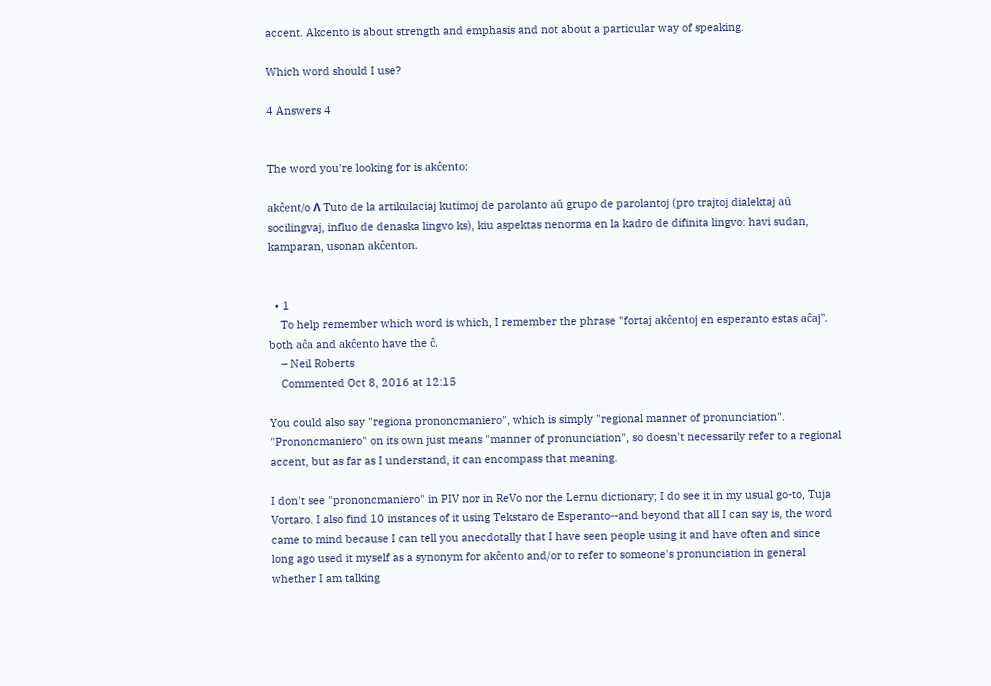accent. Akcento is about strength and emphasis and not about a particular way of speaking.

Which word should I use?

4 Answers 4


The word you're looking for is akĉento:

akĉent/o Λ Tuto de la artikulaciaj kutimoj de parolanto aŭ grupo de parolantoj (pro trajtoj dialektaj aŭ socilingvaj, influo de denaska lingvo ks), kiu aspektas nenorma en la kadro de difinita lingvo: havi sudan, kamparan, usonan akĉenton.


  • 1
    To help remember which word is which, I remember the phrase "fortaj akĉentoj en esperanto estas aĉaj". both aĉa and akĉento have the ĉ.
    – Neil Roberts
    Commented Oct 8, 2016 at 12:15

You could also say "regiona prononcmaniero", which is simply "regional manner of pronunciation". "Prononcmaniero" on its own just means "manner of pronunciation", so doesn't necessarily refer to a regional accent, but as far as I understand, it can encompass that meaning.

I don't see "prononcmaniero" in PIV nor in ReVo nor the Lernu dictionary; I do see it in my usual go-to, Tuja Vortaro. I also find 10 instances of it using Tekstaro de Esperanto--and beyond that all I can say is, the word came to mind because I can tell you anecdotally that I have seen people using it and have often and since long ago used it myself as a synonym for akĉento and/or to refer to someone's pronunciation in general whether I am talking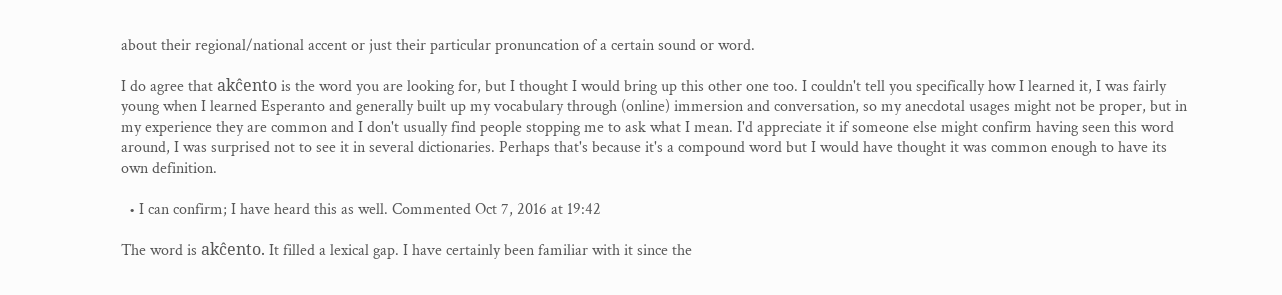about their regional/national accent or just their particular pronuncation of a certain sound or word.

I do agree that akĉento is the word you are looking for, but I thought I would bring up this other one too. I couldn't tell you specifically how I learned it, I was fairly young when I learned Esperanto and generally built up my vocabulary through (online) immersion and conversation, so my anecdotal usages might not be proper, but in my experience they are common and I don't usually find people stopping me to ask what I mean. I'd appreciate it if someone else might confirm having seen this word around, I was surprised not to see it in several dictionaries. Perhaps that's because it's a compound word but I would have thought it was common enough to have its own definition.

  • I can confirm; I have heard this as well. Commented Oct 7, 2016 at 19:42

The word is akĉento. It filled a lexical gap. I have certainly been familiar with it since the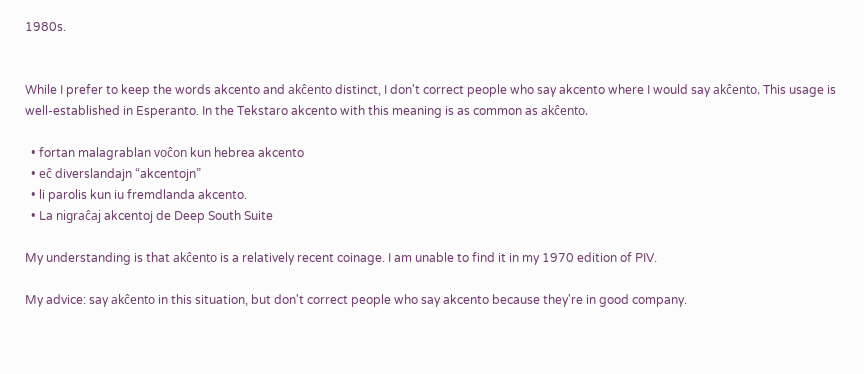1980s.


While I prefer to keep the words akcento and akĉento distinct, I don't correct people who say akcento where I would say akĉento. This usage is well-established in Esperanto. In the Tekstaro akcento with this meaning is as common as akĉento.

  • fortan malagrablan voĉon kun hebrea akcento
  • eĉ diverslandajn “akcentojn”
  • li parolis kun iu fremdlanda akcento.
  • La nigraĉaj akcentoj de Deep South Suite

My understanding is that akĉento is a relatively recent coinage. I am unable to find it in my 1970 edition of PIV.

My advice: say akĉento in this situation, but don't correct people who say akcento because they're in good company.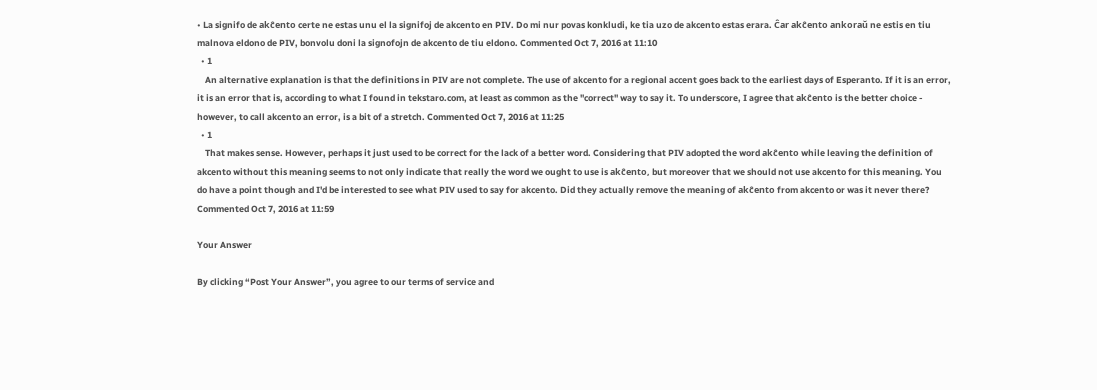• La signifo de akĉento certe ne estas unu el la signifoj de akcento en PIV. Do mi nur povas konkludi, ke tia uzo de akcento estas erara. Ĉar akĉento ankoraŭ ne estis en tiu malnova eldono de PIV, bonvolu doni la signofojn de akcento de tiu eldono. Commented Oct 7, 2016 at 11:10
  • 1
    An alternative explanation is that the definitions in PIV are not complete. The use of akcento for a regional accent goes back to the earliest days of Esperanto. If it is an error, it is an error that is, according to what I found in tekstaro.com, at least as common as the "correct" way to say it. To underscore, I agree that akĉento is the better choice - however, to call akcento an error, is a bit of a stretch. Commented Oct 7, 2016 at 11:25
  • 1
    That makes sense. However, perhaps it just used to be correct for the lack of a better word. Considering that PIV adopted the word akĉento while leaving the definition of akcento without this meaning seems to not only indicate that really the word we ought to use is akĉento, but moreover that we should not use akcento for this meaning. You do have a point though and I'd be interested to see what PIV used to say for akcento. Did they actually remove the meaning of akĉento from akcento or was it never there? Commented Oct 7, 2016 at 11:59

Your Answer

By clicking “Post Your Answer”, you agree to our terms of service and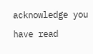acknowledge you have read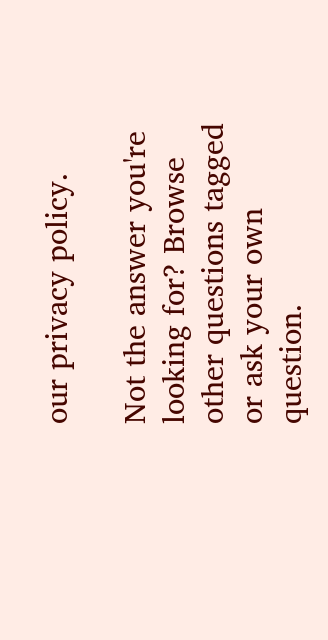our privacy policy.

Not the answer you're looking for? Browse other questions tagged or ask your own question.